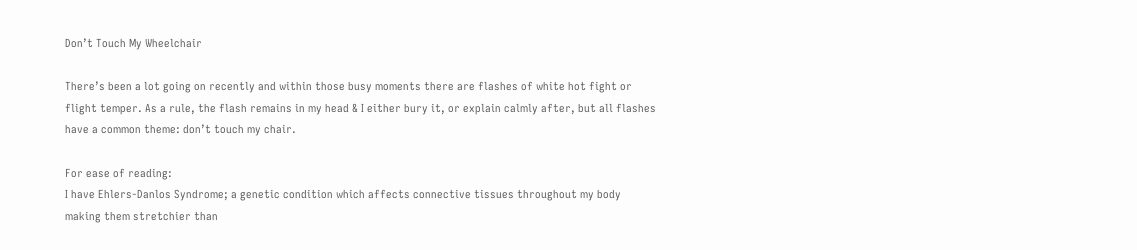Don’t Touch My Wheelchair

There’s been a lot going on recently and within those busy moments there are flashes of white hot fight or flight temper. As a rule, the flash remains in my head & I either bury it, or explain calmly after, but all flashes have a common theme: don’t touch my chair.

For ease of reading:
I have Ehlers-Danlos Syndrome; a genetic condition which affects connective tissues throughout my body making them stretchier than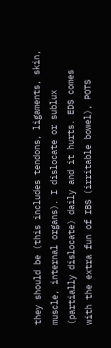they should be (this includes tendons, ligaments, skin, muscle, internal organs). I dislocate or sublux (partially dislocate) daily and it hurts. EDS comes with the extra fun of IBS (irritable bowel), POTS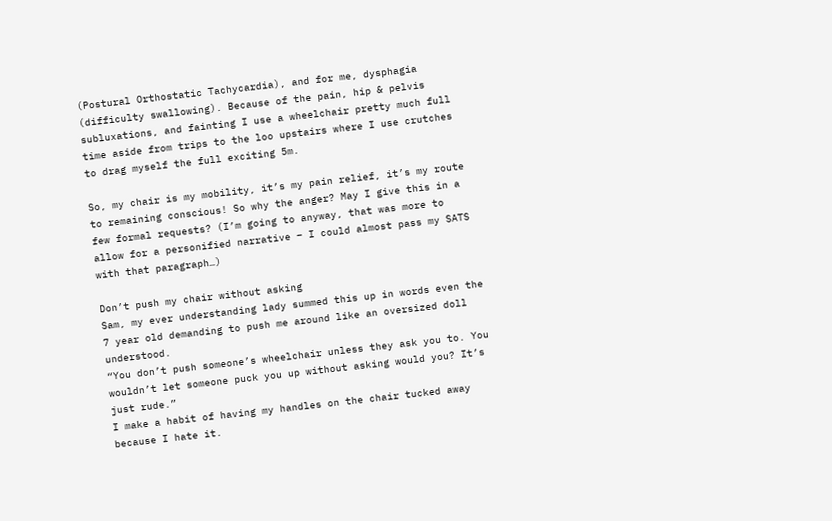(Postural Orthostatic Tachycardia), and for me, dysphagia (difficulty swallowing). Because of the pain, hip & pelvis subluxations, and fainting I use a wheelchair pretty much full time aside from trips to the loo upstairs where I use crutches to drag myself the full exciting 5m.

So, my chair is my mobility, it’s my pain relief, it’s my route to remaining conscious! So why the anger? May I give this in a few formal requests? (I’m going to anyway, that was more to allow for a personified narrative – I could almost pass my SATS with that paragraph…)

Don’t push my chair without asking
Sam, my ever understanding lady summed this up in words even the 7 year old demanding to push me around like an oversized doll understood.
“You don’t push someone’s wheelchair unless they ask you to. You wouldn’t let someone puck you up without asking would you? It’s just rude.”
I make a habit of having my handles on the chair tucked away because I hate it.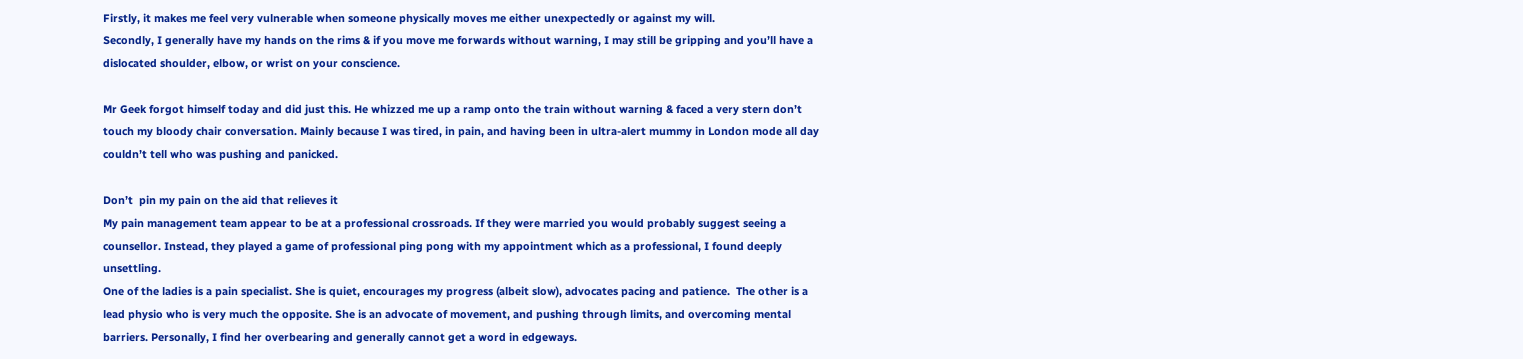Firstly, it makes me feel very vulnerable when someone physically moves me either unexpectedly or against my will.
Secondly, I generally have my hands on the rims & if you move me forwards without warning, I may still be gripping and you’ll have a dislocated shoulder, elbow, or wrist on your conscience.

Mr Geek forgot himself today and did just this. He whizzed me up a ramp onto the train without warning & faced a very stern don’t touch my bloody chair conversation. Mainly because I was tired, in pain, and having been in ultra-alert mummy in London mode all day couldn’t tell who was pushing and panicked.

Don’t  pin my pain on the aid that relieves it
My pain management team appear to be at a professional crossroads. If they were married you would probably suggest seeing a counsellor. Instead, they played a game of professional ping pong with my appointment which as a professional, I found deeply unsettling.
One of the ladies is a pain specialist. She is quiet, encourages my progress (albeit slow), advocates pacing and patience.  The other is a lead physio who is very much the opposite. She is an advocate of movement, and pushing through limits, and overcoming mental barriers. Personally, I find her overbearing and generally cannot get a word in edgeways.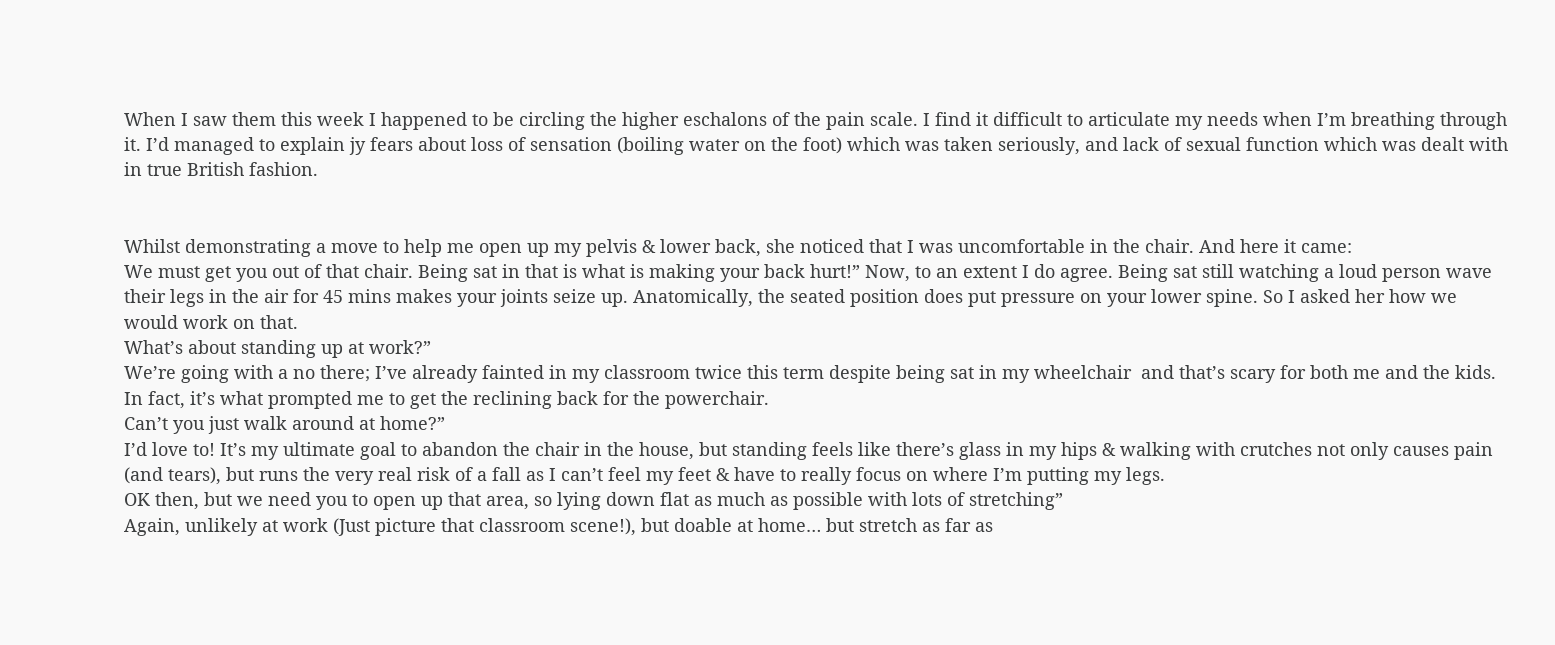When I saw them this week I happened to be circling the higher eschalons of the pain scale. I find it difficult to articulate my needs when I’m breathing through it. I’d managed to explain jy fears about loss of sensation (boiling water on the foot) which was taken seriously, and lack of sexual function which was dealt with in true British fashion.


Whilst demonstrating a move to help me open up my pelvis & lower back, she noticed that I was uncomfortable in the chair. And here it came:
We must get you out of that chair. Being sat in that is what is making your back hurt!” Now, to an extent I do agree. Being sat still watching a loud person wave their legs in the air for 45 mins makes your joints seize up. Anatomically, the seated position does put pressure on your lower spine. So I asked her how we would work on that.
What’s about standing up at work?”
We’re going with a no there; I’ve already fainted in my classroom twice this term despite being sat in my wheelchair  and that’s scary for both me and the kids. In fact, it’s what prompted me to get the reclining back for the powerchair.
Can’t you just walk around at home?”
I’d love to! It’s my ultimate goal to abandon the chair in the house, but standing feels like there’s glass in my hips & walking with crutches not only causes pain (and tears), but runs the very real risk of a fall as I can’t feel my feet & have to really focus on where I’m putting my legs.
OK then, but we need you to open up that area, so lying down flat as much as possible with lots of stretching”
Again, unlikely at work (Just picture that classroom scene!), but doable at home… but stretch as far as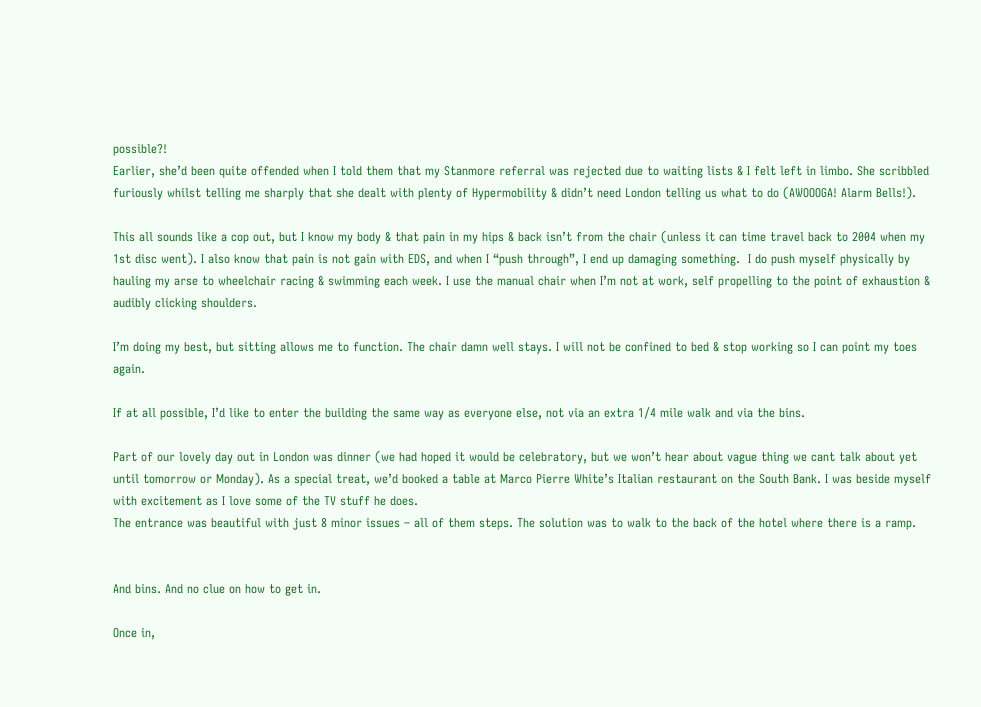possible?!
Earlier, she’d been quite offended when I told them that my Stanmore referral was rejected due to waiting lists & I felt left in limbo. She scribbled  furiously whilst telling me sharply that she dealt with plenty of Hypermobility & didn’t need London telling us what to do (AWOOOGA! Alarm Bells!).

This all sounds like a cop out, but I know my body & that pain in my hips & back isn’t from the chair (unless it can time travel back to 2004 when my 1st disc went). I also know that pain is not gain with EDS, and when I “push through”, I end up damaging something.  I do push myself physically by hauling my arse to wheelchair racing & swimming each week. I use the manual chair when I’m not at work, self propelling to the point of exhaustion & audibly clicking shoulders.

I’m doing my best, but sitting allows me to function. The chair damn well stays. I will not be confined to bed & stop working so I can point my toes again.

If at all possible, I’d like to enter the building the same way as everyone else, not via an extra 1/4 mile walk and via the bins.

Part of our lovely day out in London was dinner (we had hoped it would be celebratory, but we won’t hear about vague thing we cant talk about yet until tomorrow or Monday). As a special treat, we’d booked a table at Marco Pierre White’s Italian restaurant on the South Bank. I was beside myself with excitement as I love some of the TV stuff he does.
The entrance was beautiful with just 8 minor issues – all of them steps. The solution was to walk to the back of the hotel where there is a ramp.


And bins. And no clue on how to get in.

Once in,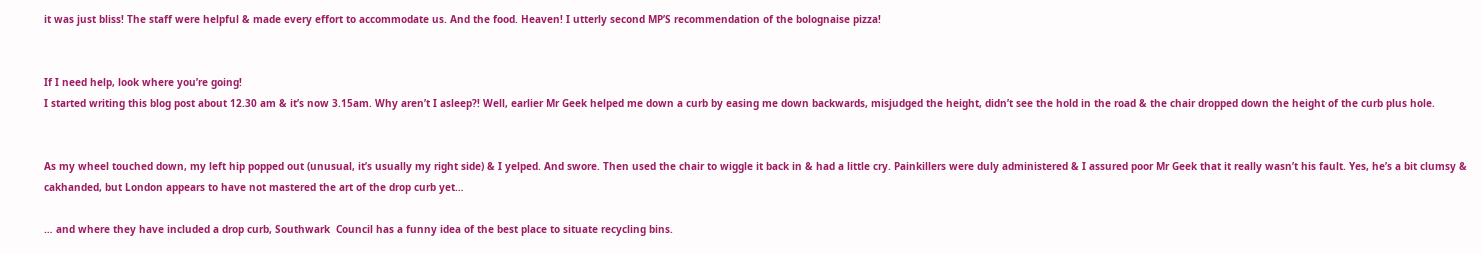it was just bliss! The staff were helpful & made every effort to accommodate us. And the food. Heaven! I utterly second MP’S recommendation of the bolognaise pizza!


If I need help, look where you’re going!
I started writing this blog post about 12.30 am & it’s now 3.15am. Why aren’t I asleep?! Well, earlier Mr Geek helped me down a curb by easing me down backwards, misjudged the height, didn’t see the hold in the road & the chair dropped down the height of the curb plus hole.


As my wheel touched down, my left hip popped out (unusual, it’s usually my right side) & I yelped. And swore. Then used the chair to wiggle it back in & had a little cry. Painkillers were duly administered & I assured poor Mr Geek that it really wasn’t his fault. Yes, he’s a bit clumsy & cakhanded, but London appears to have not mastered the art of the drop curb yet…

… and where they have included a drop curb, Southwark  Council has a funny idea of the best place to situate recycling bins.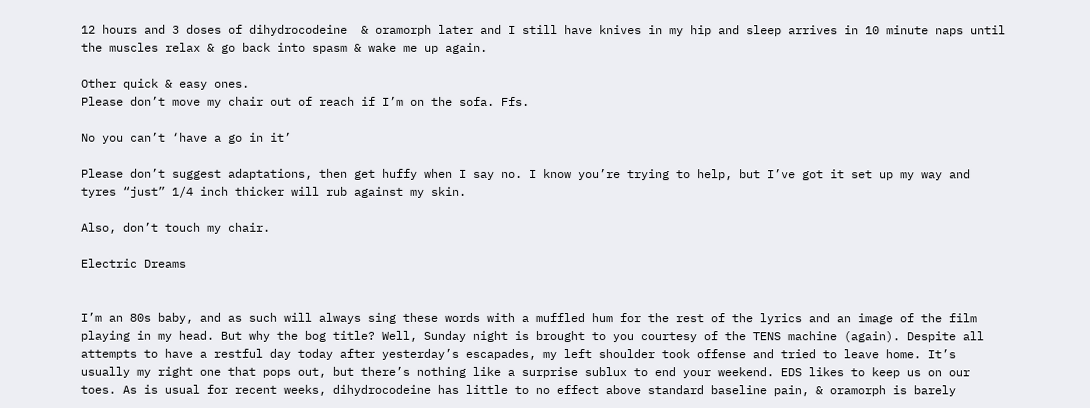12 hours and 3 doses of dihydrocodeine  & oramorph later and I still have knives in my hip and sleep arrives in 10 minute naps until the muscles relax & go back into spasm & wake me up again.

Other quick & easy ones.
Please don’t move my chair out of reach if I’m on the sofa. Ffs.

No you can’t ‘have a go in it’

Please don’t suggest adaptations, then get huffy when I say no. I know you’re trying to help, but I’ve got it set up my way and tyres “just” 1/4 inch thicker will rub against my skin.

Also, don’t touch my chair.

Electric Dreams


I’m an 80s baby, and as such will always sing these words with a muffled hum for the rest of the lyrics and an image of the film playing in my head. But why the bog title? Well, Sunday night is brought to you courtesy of the TENS machine (again). Despite all attempts to have a restful day today after yesterday’s escapades, my left shoulder took offense and tried to leave home. It’s usually my right one that pops out, but there’s nothing like a surprise sublux to end your weekend. EDS likes to keep us on our toes. As is usual for recent weeks, dihydrocodeine has little to no effect above standard baseline pain, & oramorph is barely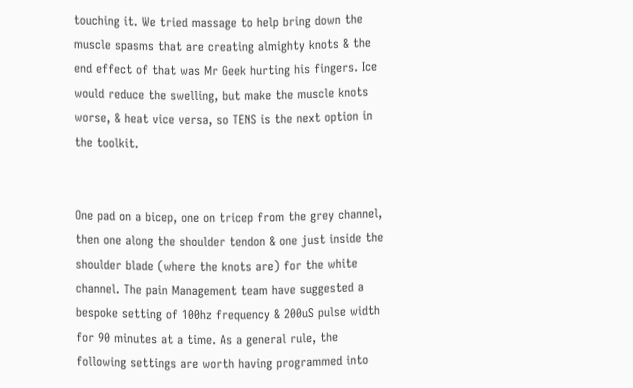touching it. We tried massage to help bring down the muscle spasms that are creating almighty knots & the end effect of that was Mr Geek hurting his fingers. Ice would reduce the swelling, but make the muscle knots worse, & heat vice versa, so TENS is the next option in the toolkit.


One pad on a bicep, one on tricep from the grey channel, then one along the shoulder tendon & one just inside the shoulder blade (where the knots are) for the white channel. The pain Management team have suggested a bespoke setting of 100hz frequency & 200uS pulse width for 90 minutes at a time. As a general rule, the following settings are worth having programmed into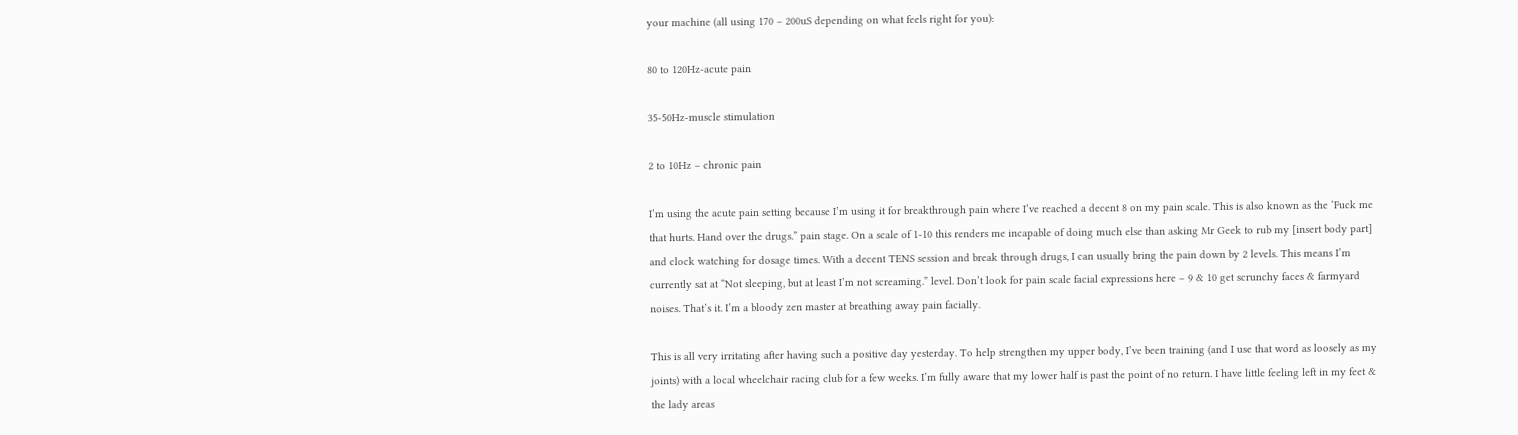your machine (all using 170 – 200uS depending on what feels right for you):

80 to 120Hz-acute pain

35-50Hz-muscle stimulation

2 to 10Hz – chronic pain

I’m using the acute pain setting because I’m using it for breakthrough pain where I’ve reached a decent 8 on my pain scale. This is also known as the ‘Fuck me that hurts. Hand over the drugs.” pain stage. On a scale of 1-10 this renders me incapable of doing much else than asking Mr Geek to rub my [insert body part] and clock watching for dosage times. With a decent TENS session and break through drugs, I can usually bring the pain down by 2 levels. This means I’m currently sat at “Not sleeping, but at least I’m not screaming.” level. Don’t look for pain scale facial expressions here – 9 & 10 get scrunchy faces & farmyard noises. That’s it. I’m a bloody zen master at breathing away pain facially.

This is all very irritating after having such a positive day yesterday. To help strengthen my upper body, I’ve been training (and I use that word as loosely as my joints) with a local wheelchair racing club for a few weeks. I’m fully aware that my lower half is past the point of no return. I have little feeling left in my feet & the lady areas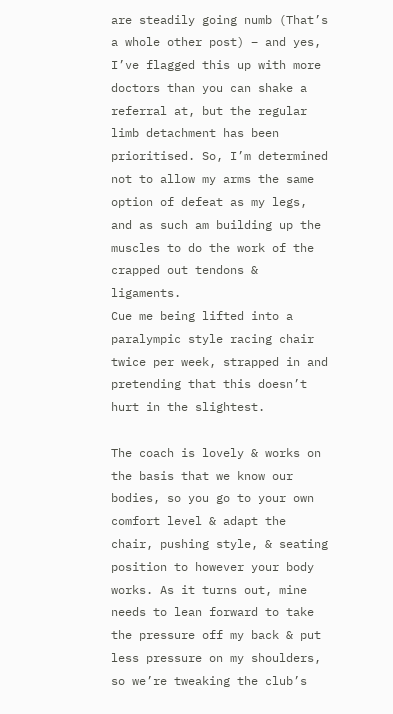are steadily going numb (That’s a whole other post) – and yes, I’ve flagged this up with more doctors than you can shake a referral at, but the regular limb detachment has been prioritised. So, I’m determined not to allow my arms the same option of defeat as my legs, and as such am building up the muscles to do the work of the crapped out tendons & ligaments.
Cue me being lifted into a paralympic style racing chair twice per week, strapped in and pretending that this doesn’t hurt in the slightest.

The coach is lovely & works on the basis that we know our bodies, so you go to your own comfort level & adapt the chair, pushing style, & seating position to however your body works. As it turns out, mine needs to lean forward to take the pressure off my back & put less pressure on my shoulders, so we’re tweaking the club’s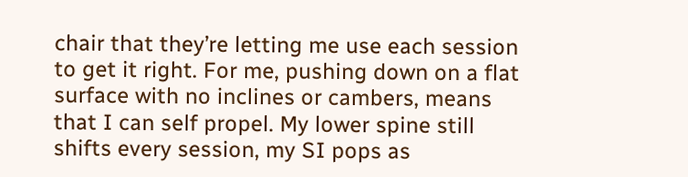chair that they’re letting me use each session to get it right. For me, pushing down on a flat surface with no inclines or cambers, means that I can self propel. My lower spine still shifts every session, my SI pops as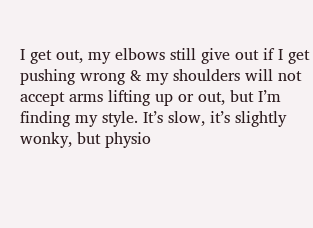I get out, my elbows still give out if I get pushing wrong & my shoulders will not accept arms lifting up or out, but I’m finding my style. It’s slow, it’s slightly wonky, but physio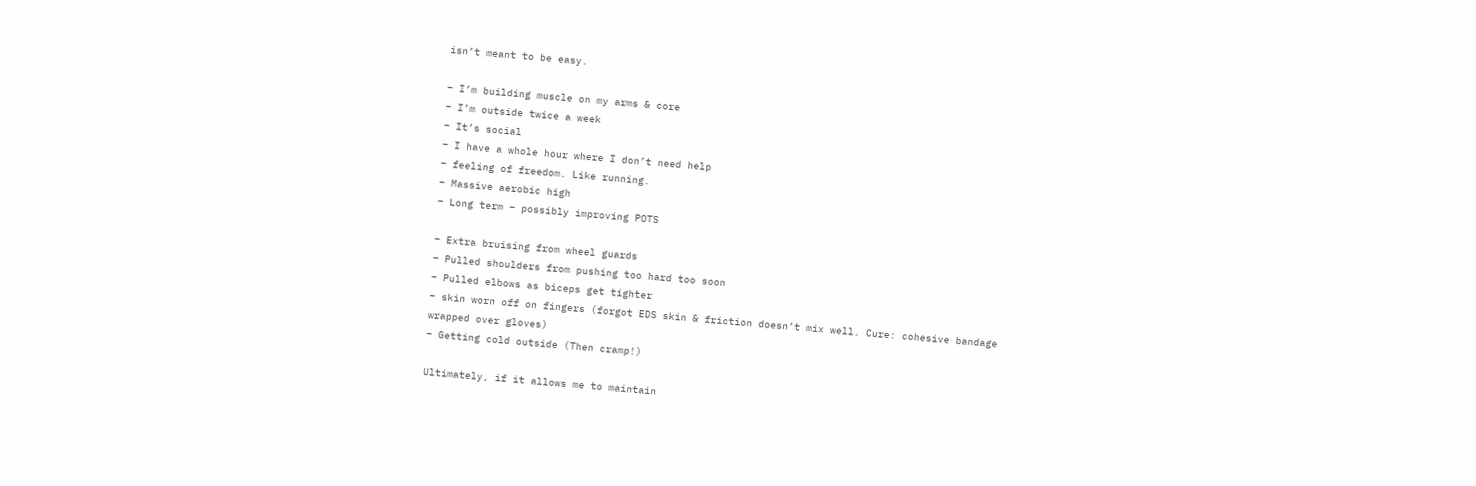isn’t meant to be easy.

– I’m building muscle on my arms & core
– I’m outside twice a week
– It’s social
– I have a whole hour where I don’t need help
– feeling of freedom. Like running.
– Massive aerobic high
– Long term – possibly improving POTS

– Extra bruising from wheel guards
– Pulled shoulders from pushing too hard too soon
– Pulled elbows as biceps get tighter
– skin worn off on fingers (forgot EDS skin & friction doesn’t mix well. Cure: cohesive bandage wrapped over gloves)
– Getting cold outside (Then cramp!)

Ultimately, if it allows me to maintain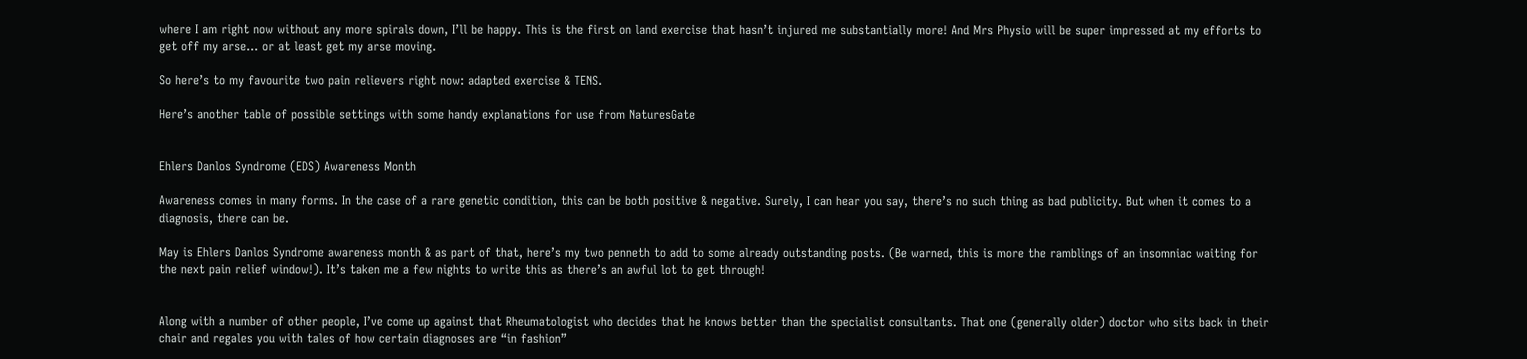where I am right now without any more spirals down, I’ll be happy. This is the first on land exercise that hasn’t injured me substantially more! And Mrs Physio will be super impressed at my efforts to get off my arse… or at least get my arse moving.

So here’s to my favourite two pain relievers right now: adapted exercise & TENS.

Here’s another table of possible settings with some handy explanations for use from NaturesGate


Ehlers Danlos Syndrome (EDS) Awareness Month

Awareness comes in many forms. In the case of a rare genetic condition, this can be both positive & negative. Surely, I can hear you say, there’s no such thing as bad publicity. But when it comes to a diagnosis, there can be.

May is Ehlers Danlos Syndrome awareness month & as part of that, here’s my two penneth to add to some already outstanding posts. (Be warned, this is more the ramblings of an insomniac waiting for the next pain relief window!). It’s taken me a few nights to write this as there’s an awful lot to get through!


Along with a number of other people, I’ve come up against that Rheumatologist who decides that he knows better than the specialist consultants. That one (generally older) doctor who sits back in their chair and regales you with tales of how certain diagnoses are “in fashion”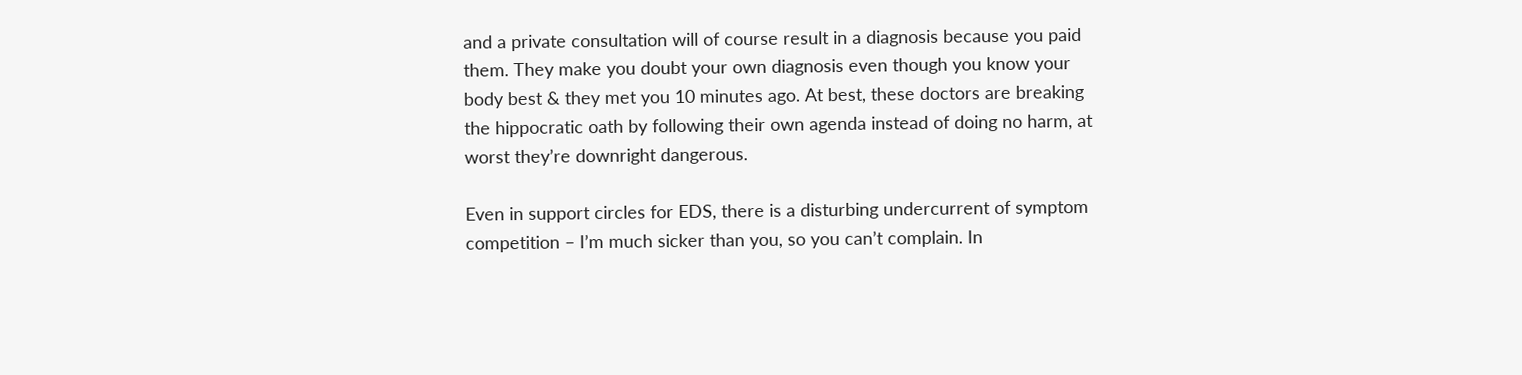and a private consultation will of course result in a diagnosis because you paid them. They make you doubt your own diagnosis even though you know your body best & they met you 10 minutes ago. At best, these doctors are breaking the hippocratic oath by following their own agenda instead of doing no harm, at worst they’re downright dangerous.

Even in support circles for EDS, there is a disturbing undercurrent of symptom competition – I’m much sicker than you, so you can’t complain. In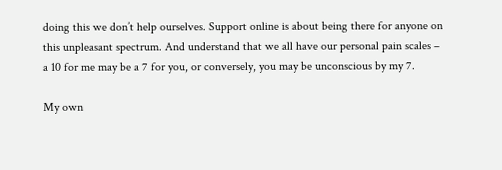doing this we don’t help ourselves. Support online is about being there for anyone on this unpleasant spectrum. And understand that we all have our personal pain scales – a 10 for me may be a 7 for you, or conversely, you may be unconscious by my 7.

My own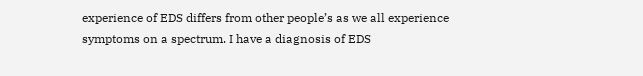experience of EDS differs from other people’s as we all experience symptoms on a spectrum. I have a diagnosis of EDS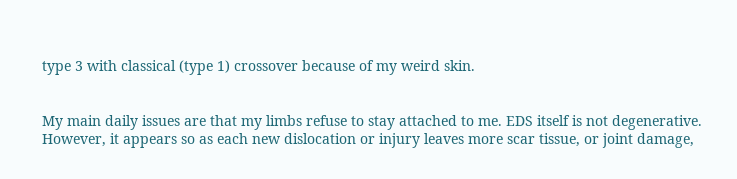type 3 with classical (type 1) crossover because of my weird skin.


My main daily issues are that my limbs refuse to stay attached to me. EDS itself is not degenerative. However, it appears so as each new dislocation or injury leaves more scar tissue, or joint damage,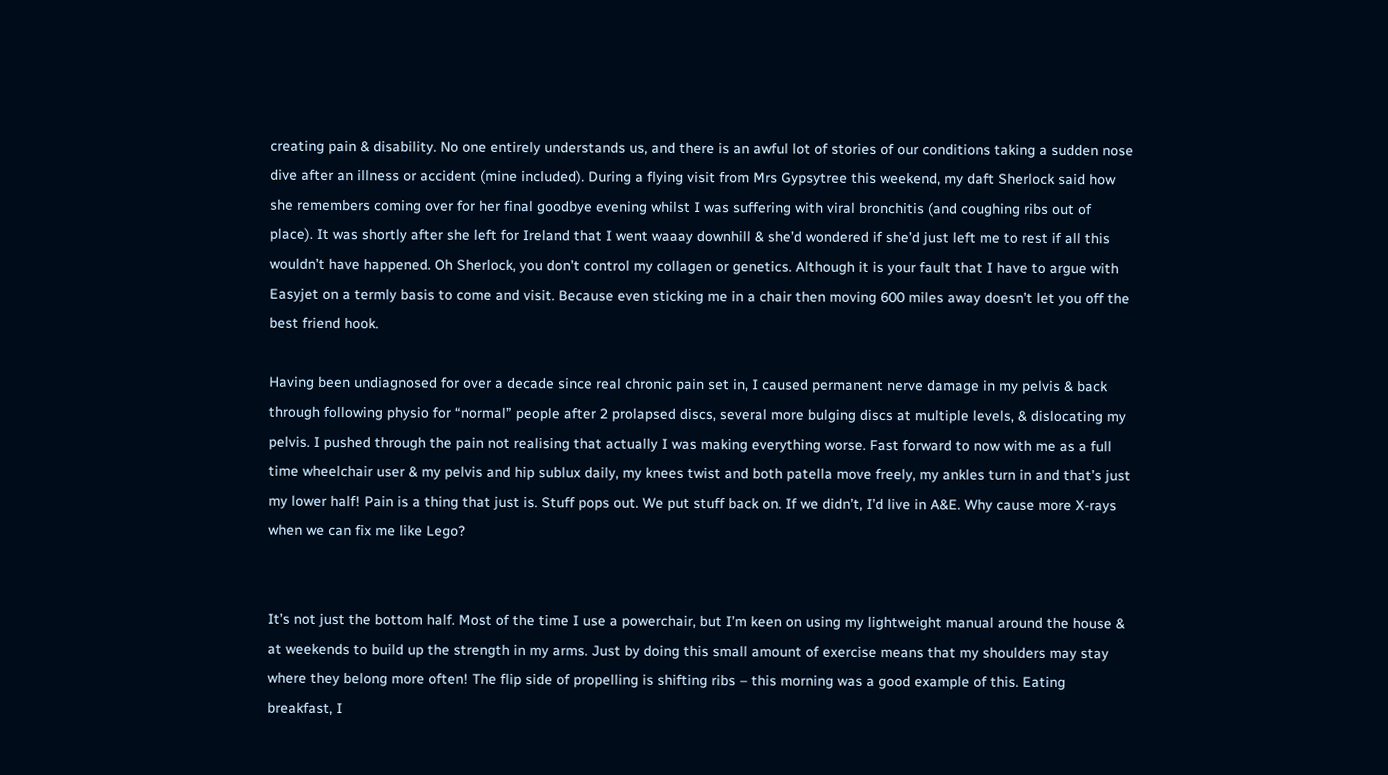creating pain & disability. No one entirely understands us, and there is an awful lot of stories of our conditions taking a sudden nose dive after an illness or accident (mine included). During a flying visit from Mrs Gypsytree this weekend, my daft Sherlock said how she remembers coming over for her final goodbye evening whilst I was suffering with viral bronchitis (and coughing ribs out of place). It was shortly after she left for Ireland that I went waaay downhill & she’d wondered if she’d just left me to rest if all this wouldn’t have happened. Oh Sherlock, you don’t control my collagen or genetics. Although it is your fault that I have to argue with Easyjet on a termly basis to come and visit. Because even sticking me in a chair then moving 600 miles away doesn’t let you off the best friend hook.

Having been undiagnosed for over a decade since real chronic pain set in, I caused permanent nerve damage in my pelvis & back through following physio for “normal” people after 2 prolapsed discs, several more bulging discs at multiple levels, & dislocating my pelvis. I pushed through the pain not realising that actually I was making everything worse. Fast forward to now with me as a full time wheelchair user & my pelvis and hip sublux daily, my knees twist and both patella move freely, my ankles turn in and that’s just my lower half! Pain is a thing that just is. Stuff pops out. We put stuff back on. If we didn’t, I’d live in A&E. Why cause more X-rays when we can fix me like Lego?


It’s not just the bottom half. Most of the time I use a powerchair, but I’m keen on using my lightweight manual around the house & at weekends to build up the strength in my arms. Just by doing this small amount of exercise means that my shoulders may stay where they belong more often! The flip side of propelling is shifting ribs – this morning was a good example of this. Eating breakfast, I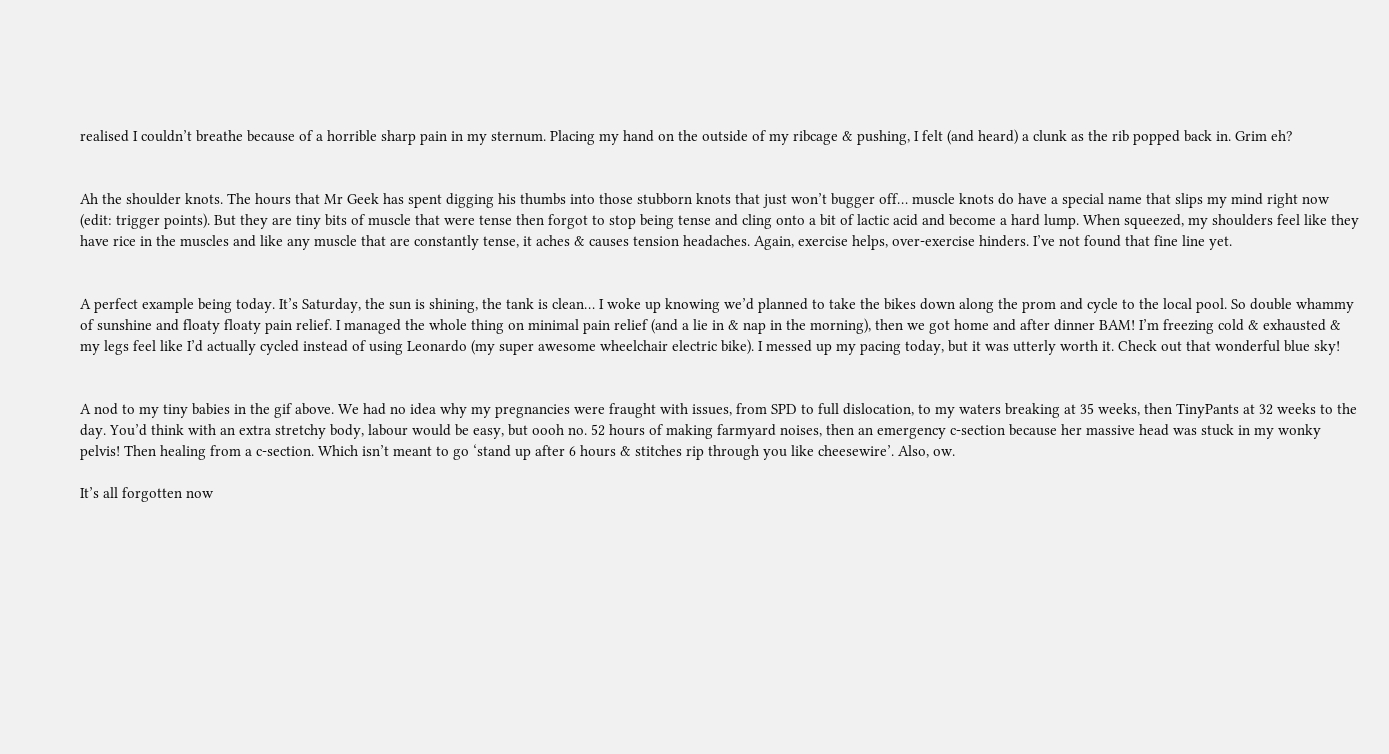realised I couldn’t breathe because of a horrible sharp pain in my sternum. Placing my hand on the outside of my ribcage & pushing, I felt (and heard) a clunk as the rib popped back in. Grim eh?


Ah the shoulder knots. The hours that Mr Geek has spent digging his thumbs into those stubborn knots that just won’t bugger off… muscle knots do have a special name that slips my mind right now (edit: trigger points). But they are tiny bits of muscle that were tense then forgot to stop being tense and cling onto a bit of lactic acid and become a hard lump. When squeezed, my shoulders feel like they have rice in the muscles and like any muscle that are constantly tense, it aches & causes tension headaches. Again, exercise helps, over-exercise hinders. I’ve not found that fine line yet.


A perfect example being today. It’s Saturday, the sun is shining, the tank is clean… I woke up knowing we’d planned to take the bikes down along the prom and cycle to the local pool. So double whammy of sunshine and floaty floaty pain relief. I managed the whole thing on minimal pain relief (and a lie in & nap in the morning), then we got home and after dinner BAM! I’m freezing cold & exhausted & my legs feel like I’d actually cycled instead of using Leonardo (my super awesome wheelchair electric bike). I messed up my pacing today, but it was utterly worth it. Check out that wonderful blue sky!


A nod to my tiny babies in the gif above. We had no idea why my pregnancies were fraught with issues, from SPD to full dislocation, to my waters breaking at 35 weeks, then TinyPants at 32 weeks to the day. You’d think with an extra stretchy body, labour would be easy, but oooh no. 52 hours of making farmyard noises, then an emergency c-section because her massive head was stuck in my wonky pelvis! Then healing from a c-section. Which isn’t meant to go ‘stand up after 6 hours & stitches rip through you like cheesewire’. Also, ow.

It’s all forgotten now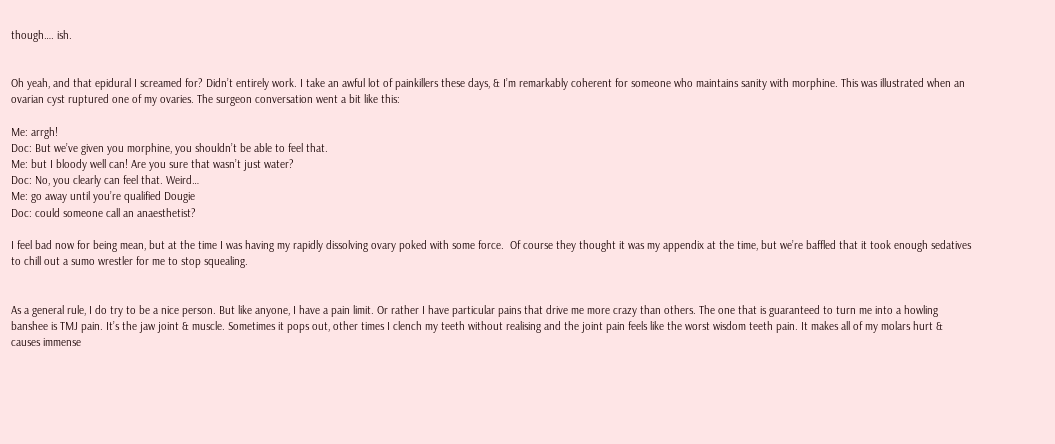though…. ish.


Oh yeah, and that epidural I screamed for? Didn’t entirely work. I take an awful lot of painkillers these days, & I’m remarkably coherent for someone who maintains sanity with morphine. This was illustrated when an ovarian cyst ruptured one of my ovaries. The surgeon conversation went a bit like this:

Me: arrgh!
Doc: But we’ve given you morphine, you shouldn’t be able to feel that.
Me: but I bloody well can! Are you sure that wasn’t just water?
Doc: No, you clearly can feel that. Weird…
Me: go away until you’re qualified Dougie
Doc: could someone call an anaesthetist?

I feel bad now for being mean, but at the time I was having my rapidly dissolving ovary poked with some force.  Of course they thought it was my appendix at the time, but we’re baffled that it took enough sedatives to chill out a sumo wrestler for me to stop squealing.


As a general rule, I do try to be a nice person. But like anyone, I have a pain limit. Or rather I have particular pains that drive me more crazy than others. The one that is guaranteed to turn me into a howling banshee is TMJ pain. It’s the jaw joint & muscle. Sometimes it pops out, other times I clench my teeth without realising and the joint pain feels like the worst wisdom teeth pain. It makes all of my molars hurt & causes immense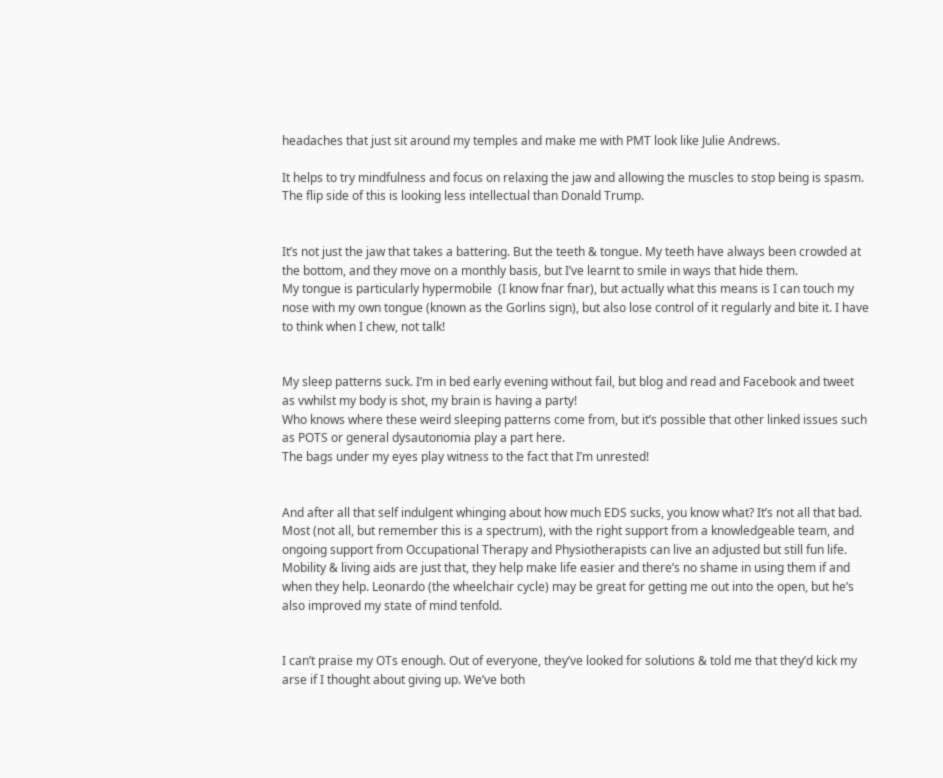headaches that just sit around my temples and make me with PMT look like Julie Andrews.

It helps to try mindfulness and focus on relaxing the jaw and allowing the muscles to stop being is spasm. The flip side of this is looking less intellectual than Donald Trump.


It’s not just the jaw that takes a battering. But the teeth & tongue. My teeth have always been crowded at the bottom, and they move on a monthly basis, but I’ve learnt to smile in ways that hide them.
My tongue is particularly hypermobile  (I know fnar fnar), but actually what this means is I can touch my nose with my own tongue (known as the Gorlins sign), but also lose control of it regularly and bite it. I have to think when I chew, not talk!


My sleep patterns suck. I’m in bed early evening without fail, but blog and read and Facebook and tweet as vwhilst my body is shot, my brain is having a party!
Who knows where these weird sleeping patterns come from, but it’s possible that other linked issues such as POTS or general dysautonomia play a part here.
The bags under my eyes play witness to the fact that I’m unrested!


And after all that self indulgent whinging about how much EDS sucks, you know what? It’s not all that bad. Most (not all, but remember this is a spectrum), with the right support from a knowledgeable team, and ongoing support from Occupational Therapy and Physiotherapists can live an adjusted but still fun life. Mobility & living aids are just that, they help make life easier and there’s no shame in using them if and when they help. Leonardo (the wheelchair cycle) may be great for getting me out into the open, but he’s also improved my state of mind tenfold.


I can’t praise my OTs enough. Out of everyone, they’ve looked for solutions & told me that they’d kick my arse if I thought about giving up. We’ve both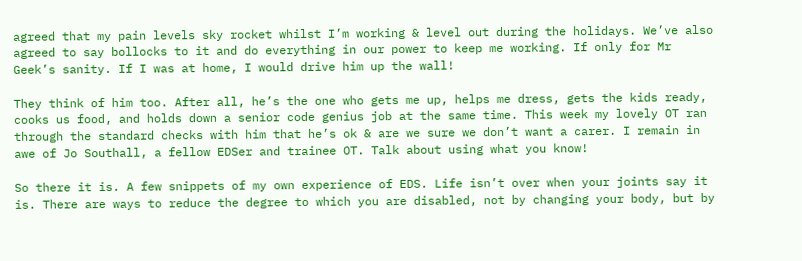agreed that my pain levels sky rocket whilst I’m working & level out during the holidays. We’ve also agreed to say bollocks to it and do everything in our power to keep me working. If only for Mr Geek’s sanity. If I was at home, I would drive him up the wall!

They think of him too. After all, he’s the one who gets me up, helps me dress, gets the kids ready, cooks us food, and holds down a senior code genius job at the same time. This week my lovely OT ran through the standard checks with him that he’s ok & are we sure we don’t want a carer. I remain in awe of Jo Southall, a fellow EDSer and trainee OT. Talk about using what you know!

So there it is. A few snippets of my own experience of EDS. Life isn’t over when your joints say it is. There are ways to reduce the degree to which you are disabled, not by changing your body, but by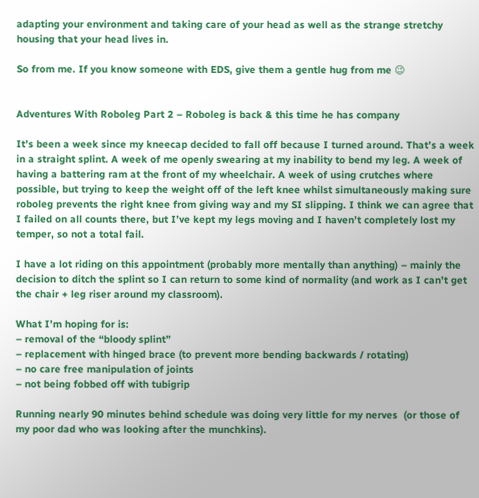adapting your environment and taking care of your head as well as the strange stretchy housing that your head lives in.

So from me. If you know someone with EDS, give them a gentle hug from me 😉


Adventures With Roboleg Part 2 – Roboleg is back & this time he has company

It’s been a week since my kneecap decided to fall off because I turned around. That’s a week in a straight splint. A week of me openly swearing at my inability to bend my leg. A week of having a battering ram at the front of my wheelchair. A week of using crutches where possible, but trying to keep the weight off of the left knee whilst simultaneously making sure roboleg prevents the right knee from giving way and my SI slipping. I think we can agree that I failed on all counts there, but I’ve kept my legs moving and I haven’t completely lost my temper, so not a total fail.

I have a lot riding on this appointment (probably more mentally than anything) – mainly the decision to ditch the splint so I can return to some kind of normality (and work as I can’t get the chair + leg riser around my classroom).

What I’m hoping for is:
– removal of the “bloody splint”
– replacement with hinged brace (to prevent more bending backwards / rotating)
– no care free manipulation of joints
– not being fobbed off with tubigrip

Running nearly 90 minutes behind schedule was doing very little for my nerves  (or those of my poor dad who was looking after the munchkins).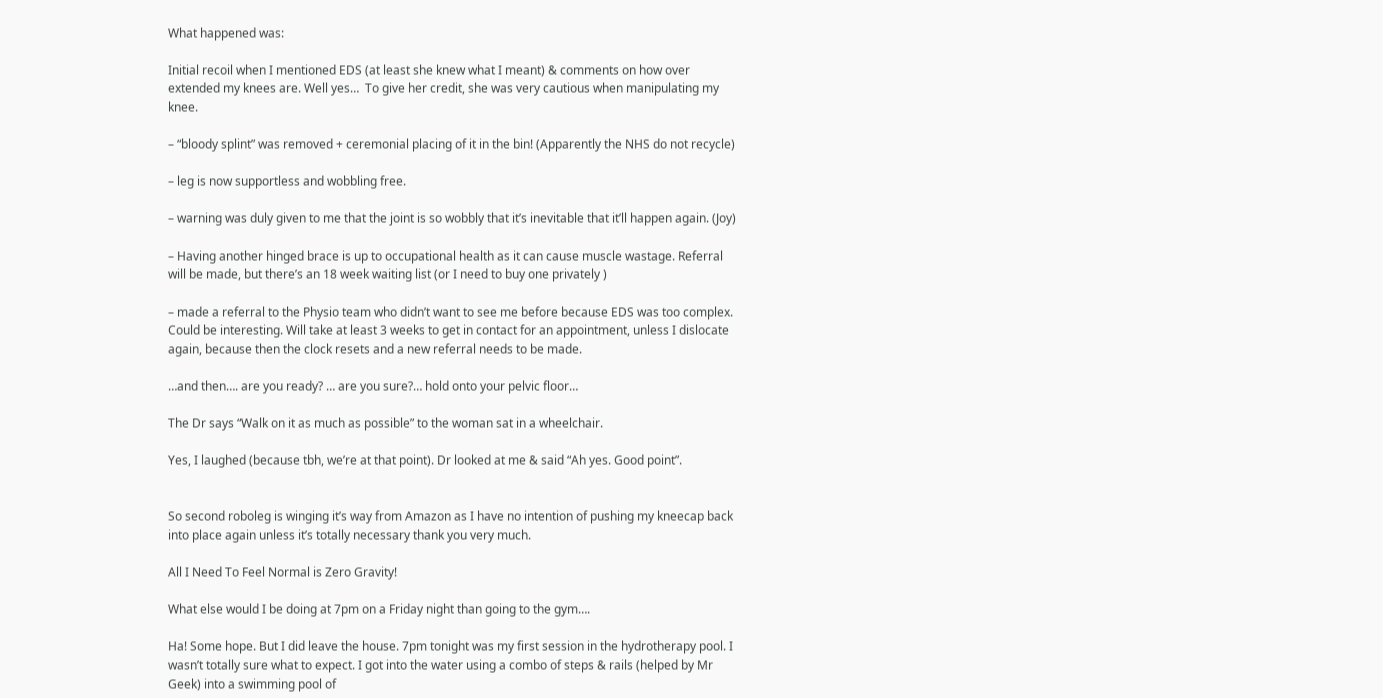What happened was:

Initial recoil when I mentioned EDS (at least she knew what I meant) & comments on how over extended my knees are. Well yes…  To give her credit, she was very cautious when manipulating my knee.

– “bloody splint” was removed + ceremonial placing of it in the bin! (Apparently the NHS do not recycle)

– leg is now supportless and wobbling free.

– warning was duly given to me that the joint is so wobbly that it’s inevitable that it’ll happen again. (Joy)

– Having another hinged brace is up to occupational health as it can cause muscle wastage. Referral will be made, but there’s an 18 week waiting list (or I need to buy one privately )

– made a referral to the Physio team who didn’t want to see me before because EDS was too complex. Could be interesting. Will take at least 3 weeks to get in contact for an appointment, unless I dislocate again, because then the clock resets and a new referral needs to be made.

…and then…. are you ready? … are you sure?… hold onto your pelvic floor…

The Dr says “Walk on it as much as possible” to the woman sat in a wheelchair.

Yes, I laughed (because tbh, we’re at that point). Dr looked at me & said “Ah yes. Good point”.


So second roboleg is winging it’s way from Amazon as I have no intention of pushing my kneecap back into place again unless it’s totally necessary thank you very much.

All I Need To Feel Normal is Zero Gravity!

What else would I be doing at 7pm on a Friday night than going to the gym….

Ha! Some hope. But I did leave the house. 7pm tonight was my first session in the hydrotherapy pool. I wasn’t totally sure what to expect. I got into the water using a combo of steps & rails (helped by Mr Geek) into a swimming pool of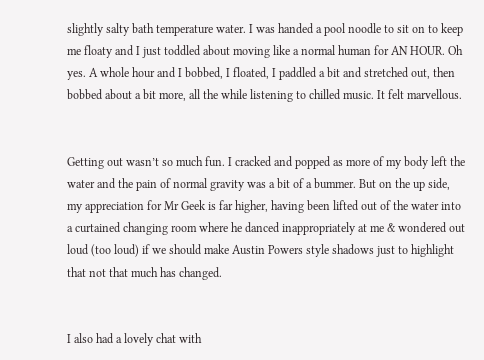slightly salty bath temperature water. I was handed a pool noodle to sit on to keep me floaty and I just toddled about moving like a normal human for AN HOUR. Oh yes. A whole hour and I bobbed, I floated, I paddled a bit and stretched out, then bobbed about a bit more, all the while listening to chilled music. It felt marvellous.


Getting out wasn’t so much fun. I cracked and popped as more of my body left the water and the pain of normal gravity was a bit of a bummer. But on the up side, my appreciation for Mr Geek is far higher, having been lifted out of the water into a curtained changing room where he danced inappropriately at me & wondered out loud (too loud) if we should make Austin Powers style shadows just to highlight that not that much has changed.


I also had a lovely chat with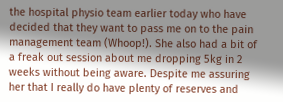the hospital physio team earlier today who have decided that they want to pass me on to the pain management team (Whoop!). She also had a bit of a freak out session about me dropping 5kg in 2 weeks without being aware. Despite me assuring her that I really do have plenty of reserves and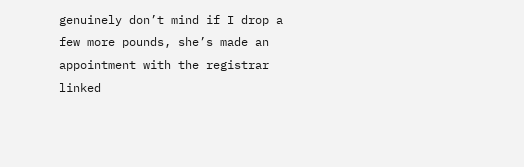genuinely don’t mind if I drop a few more pounds, she’s made an appointment with the registrar linked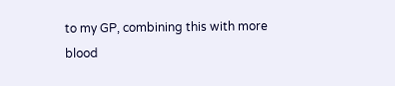to my GP, combining this with more blood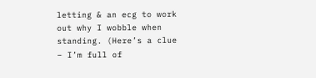letting & an ecg to work out why I wobble when standing. (Here’s a clue – I’m full of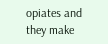opiates and they make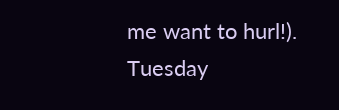me want to hurl!). Tuesday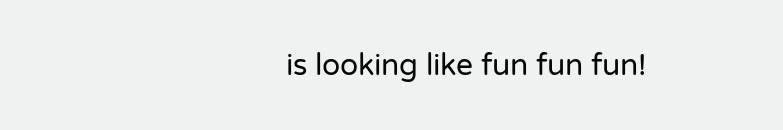is looking like fun fun fun!